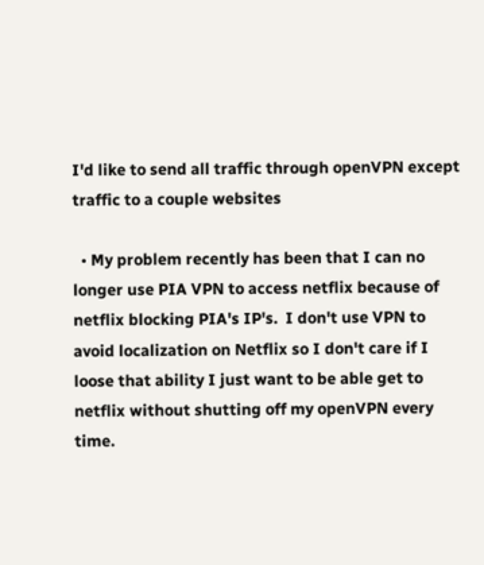I'd like to send all traffic through openVPN except traffic to a couple websites

  • My problem recently has been that I can no longer use PIA VPN to access netflix because of netflix blocking PIA's IP's.  I don't use VPN to avoid localization on Netflix so I don't care if I loose that ability I just want to be able get to netflix without shutting off my openVPN every time.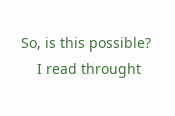So, is this possible?
    I read throught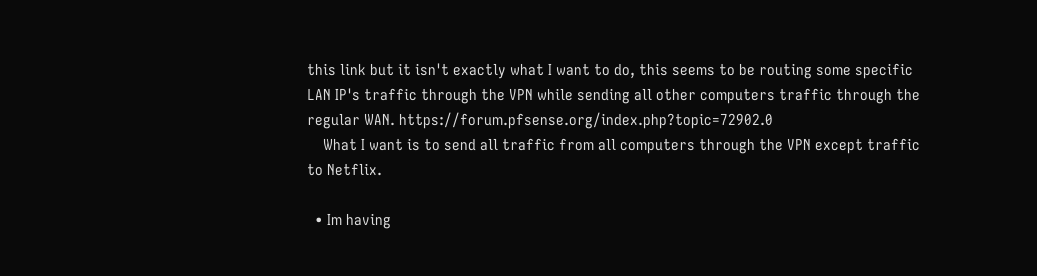this link but it isn't exactly what I want to do, this seems to be routing some specific LAN IP's traffic through the VPN while sending all other computers traffic through the regular WAN. https://forum.pfsense.org/index.php?topic=72902.0
    What I want is to send all traffic from all computers through the VPN except traffic to Netflix.

  • Im having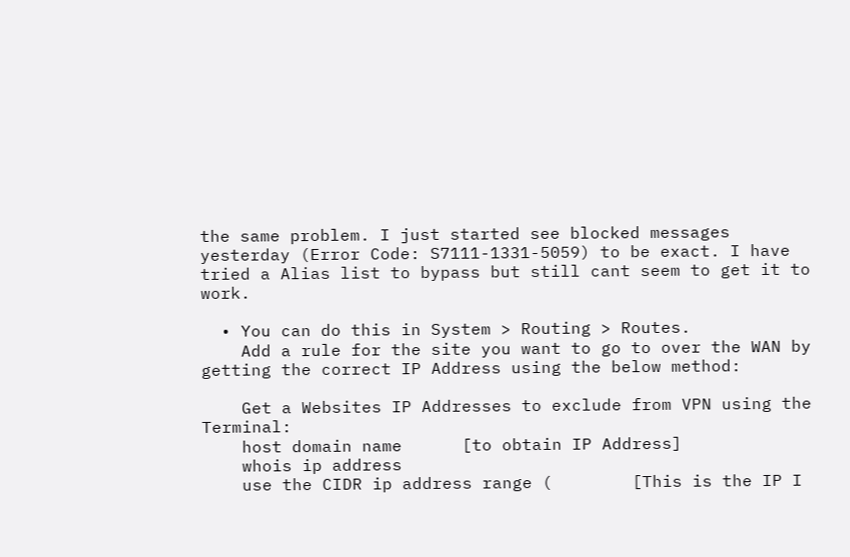the same problem. I just started see blocked messages yesterday (Error Code: S7111-1331-5059) to be exact. I have tried a Alias list to bypass but still cant seem to get it to work.

  • You can do this in System > Routing > Routes.
    Add a rule for the site you want to go to over the WAN by getting the correct IP Address using the below method:

    Get a Websites IP Addresses to exclude from VPN using the Terminal:
    host domain name      [to obtain IP Address]
    whois ip address
    use the CIDR ip address range (        [This is the IP I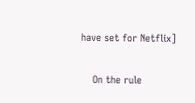have set for Netflix]

    On the rule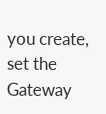you create, set the Gateway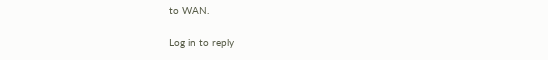to WAN.

Log in to reply